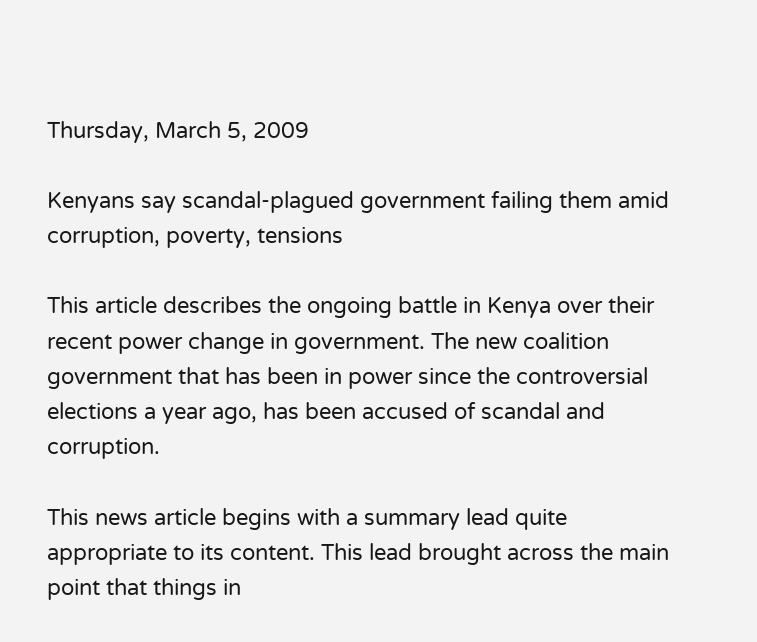Thursday, March 5, 2009

Kenyans say scandal-plagued government failing them amid corruption, poverty, tensions

This article describes the ongoing battle in Kenya over their recent power change in government. The new coalition government that has been in power since the controversial elections a year ago, has been accused of scandal and corruption.

This news article begins with a summary lead quite appropriate to its content. This lead brought across the main point that things in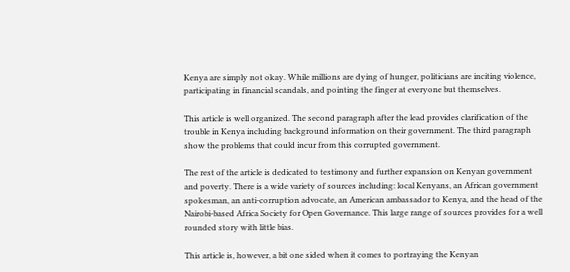Kenya are simply not okay. While millions are dying of hunger, politicians are inciting violence, participating in financial scandals, and pointing the finger at everyone but themselves.

This article is well organized. The second paragraph after the lead provides clarification of the trouble in Kenya including background information on their government. The third paragraph show the problems that could incur from this corrupted government.

The rest of the article is dedicated to testimony and further expansion on Kenyan government and poverty. There is a wide variety of sources including: local Kenyans, an African government spokesman, an anti-corruption advocate, an American ambassador to Kenya, and the head of the Nairobi-based Africa Society for Open Governance. This large range of sources provides for a well rounded story with little bias.

This article is, however, a bit one sided when it comes to portraying the Kenyan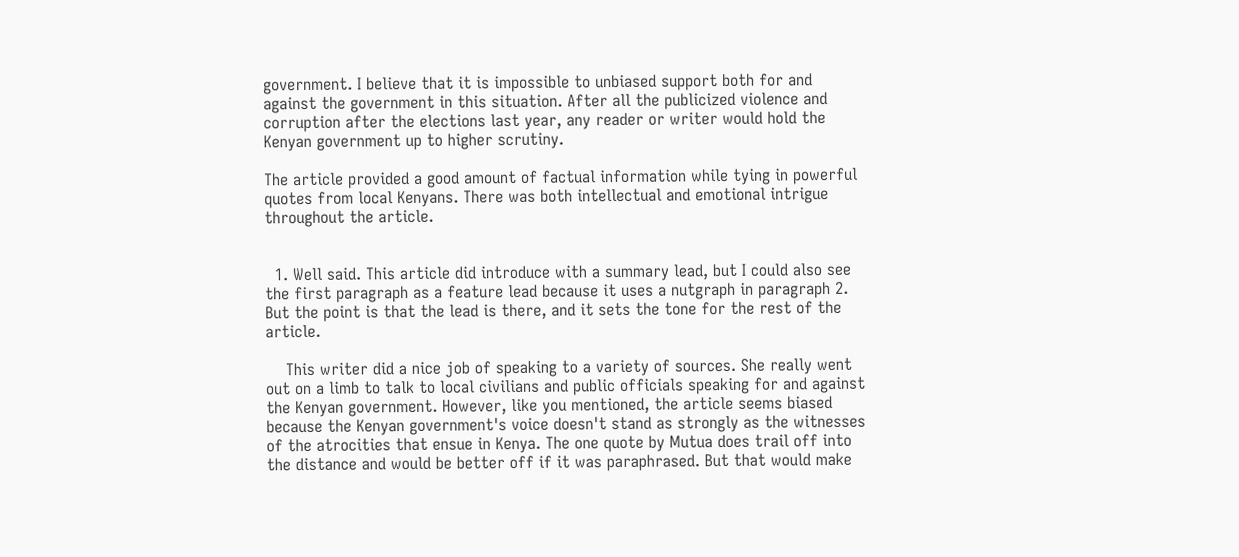government. I believe that it is impossible to unbiased support both for and against the government in this situation. After all the publicized violence and corruption after the elections last year, any reader or writer would hold the Kenyan government up to higher scrutiny.

The article provided a good amount of factual information while tying in powerful quotes from local Kenyans. There was both intellectual and emotional intrigue throughout the article.


  1. Well said. This article did introduce with a summary lead, but I could also see the first paragraph as a feature lead because it uses a nutgraph in paragraph 2. But the point is that the lead is there, and it sets the tone for the rest of the article.

    This writer did a nice job of speaking to a variety of sources. She really went out on a limb to talk to local civilians and public officials speaking for and against the Kenyan government. However, like you mentioned, the article seems biased because the Kenyan government's voice doesn't stand as strongly as the witnesses of the atrocities that ensue in Kenya. The one quote by Mutua does trail off into the distance and would be better off if it was paraphrased. But that would make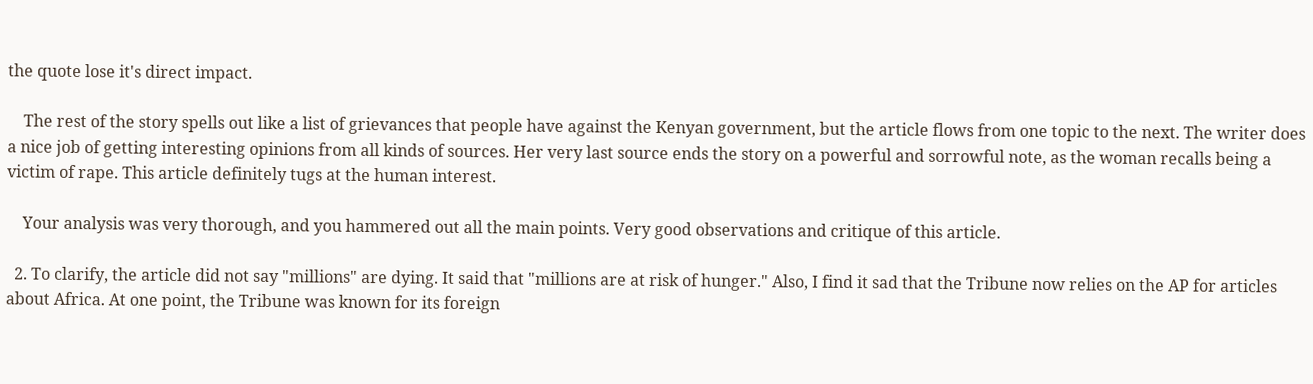the quote lose it's direct impact.

    The rest of the story spells out like a list of grievances that people have against the Kenyan government, but the article flows from one topic to the next. The writer does a nice job of getting interesting opinions from all kinds of sources. Her very last source ends the story on a powerful and sorrowful note, as the woman recalls being a victim of rape. This article definitely tugs at the human interest.

    Your analysis was very thorough, and you hammered out all the main points. Very good observations and critique of this article.

  2. To clarify, the article did not say "millions" are dying. It said that "millions are at risk of hunger." Also, I find it sad that the Tribune now relies on the AP for articles about Africa. At one point, the Tribune was known for its foreign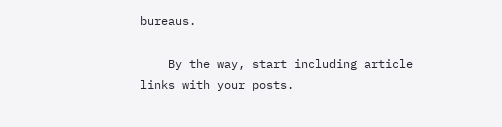bureaus.

    By the way, start including article links with your posts.